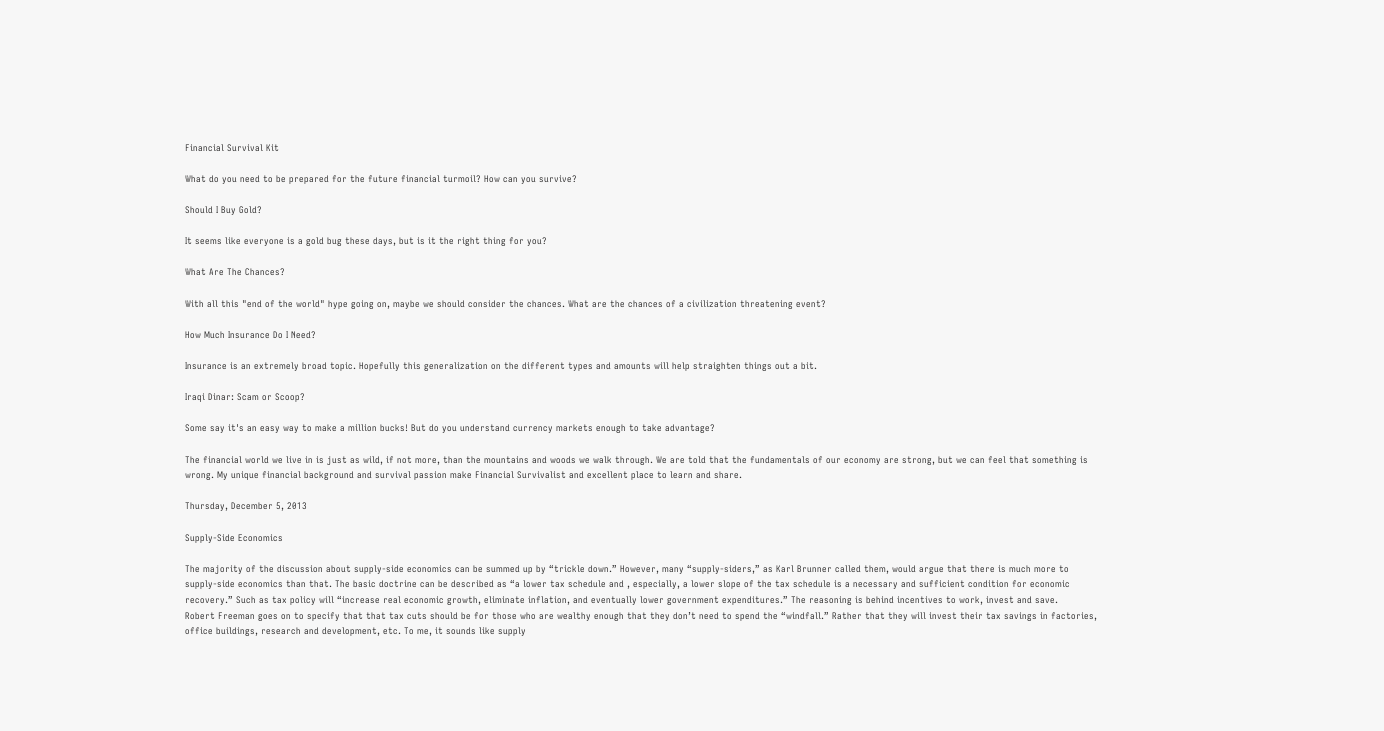Financial Survival Kit

What do you need to be prepared for the future financial turmoil? How can you survive?

Should I Buy Gold?

It seems like everyone is a gold bug these days, but is it the right thing for you?

What Are The Chances?

With all this "end of the world" hype going on, maybe we should consider the chances. What are the chances of a civilization threatening event?

How Much Insurance Do I Need?

Insurance is an extremely broad topic. Hopefully this generalization on the different types and amounts will help straighten things out a bit.

Iraqi Dinar: Scam or Scoop?

Some say it's an easy way to make a million bucks! But do you understand currency markets enough to take advantage?

The financial world we live in is just as wild, if not more, than the mountains and woods we walk through. We are told that the fundamentals of our economy are strong, but we can feel that something is wrong. My unique financial background and survival passion make Financial Survivalist and excellent place to learn and share.

Thursday, December 5, 2013

Supply-Side Economics

The majority of the discussion about supply-side economics can be summed up by “trickle down.” However, many “supply-siders,” as Karl Brunner called them, would argue that there is much more to supply-side economics than that. The basic doctrine can be described as “a lower tax schedule and , especially, a lower slope of the tax schedule is a necessary and sufficient condition for economic recovery.” Such as tax policy will “increase real economic growth, eliminate inflation, and eventually lower government expenditures.” The reasoning is behind incentives to work, invest and save.
Robert Freeman goes on to specify that that tax cuts should be for those who are wealthy enough that they don’t need to spend the “windfall.” Rather that they will invest their tax savings in factories, office buildings, research and development, etc. To me, it sounds like supply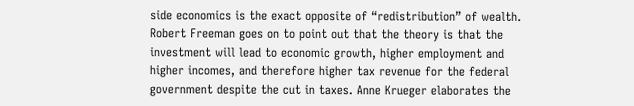side economics is the exact opposite of “redistribution” of wealth.
Robert Freeman goes on to point out that the theory is that the investment will lead to economic growth, higher employment and higher incomes, and therefore higher tax revenue for the federal government despite the cut in taxes. Anne Krueger elaborates the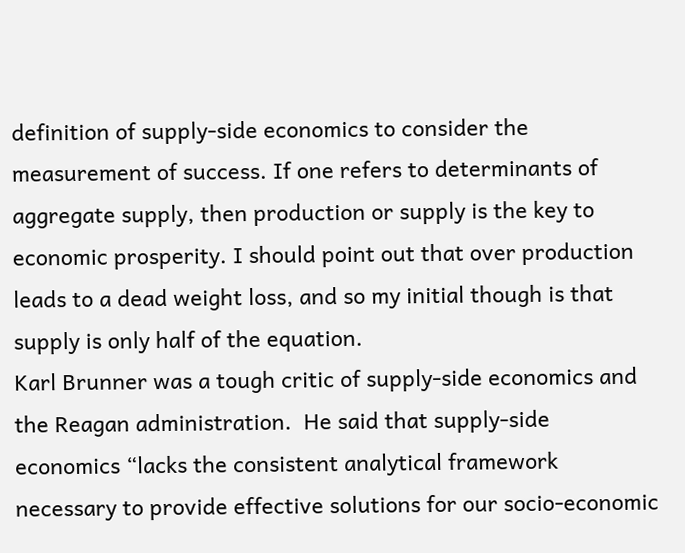definition of supply-side economics to consider the measurement of success. If one refers to determinants of aggregate supply, then production or supply is the key to economic prosperity. I should point out that over production leads to a dead weight loss, and so my initial though is that supply is only half of the equation.
Karl Brunner was a tough critic of supply-side economics and the Reagan administration.  He said that supply-side economics “lacks the consistent analytical framework necessary to provide effective solutions for our socio-economic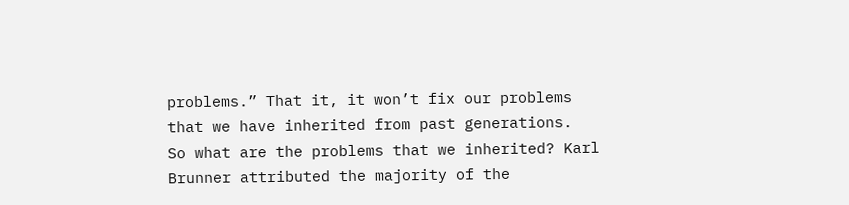problems.” That it, it won’t fix our problems that we have inherited from past generations.
So what are the problems that we inherited? Karl Brunner attributed the majority of the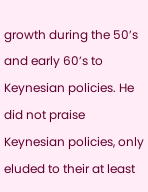growth during the 50’s and early 60’s to Keynesian policies. He did not praise Keynesian policies, only eluded to their at least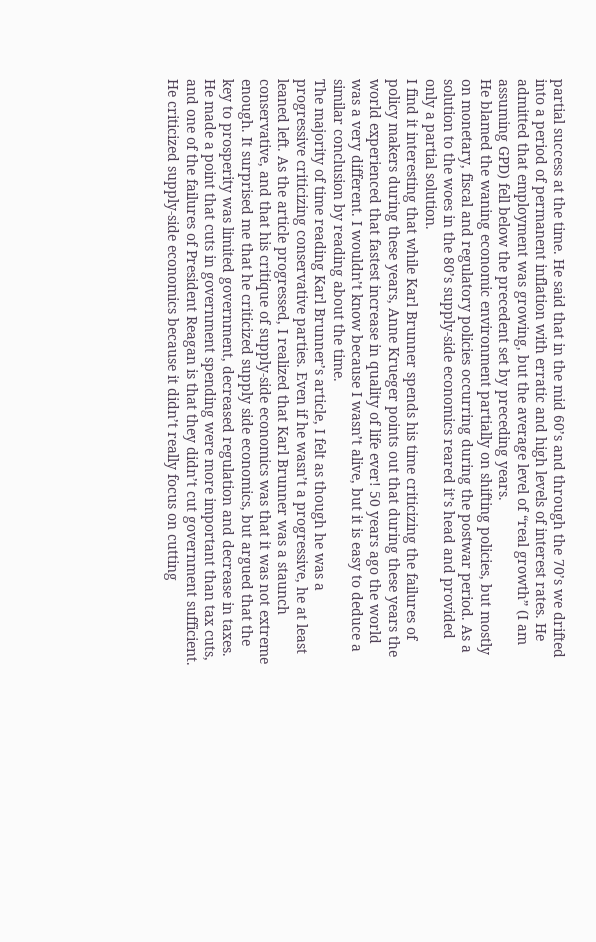partial success at the time. He said that in the mid 60’s and through the 70’s we drifted into a period of permanent inflation with erratic and high levels of interest rates. He admitted that employment was growing, but the average level of “real growth” (I am assuming GPD) fell below the precedent set by preceding years.
He blamed the waning economic environment partially on shifting policies, but mostly on monetary, fiscal and regulatory policies occurring during the postwar period. As a solution to the woes in the 80’s supply-side economics reared it’s head and provided only a partial solution.
I find it interesting that while Karl Brunner spends his time criticizing the failures of policy makers during these years, Anne Krueger points out that during these years the world experienced that fastest increase in quality of life ever! 50 years ago the world was a very different. I wouldn’t know because I wasn’t alive, but it is easy to deduce a similar conclusion by reading about the time.
The majority of time reading Karl Brunner’s article, I felt as though he was a progressive criticizing conservative parties. Even if he wasn’t a progressive, he at least leaned left. As the article progressed, I realized that Karl Brunner was a staunch conservative, and that his critique of supply-side economics was that it was not extreme enough. It surprised me that he criticized supply side economics, but argued that the key to prosperity was limited government, decreased regulation and decrease in taxes. He made a point that cuts in government spending were more important than tax cuts, and one of the failures of President Reagan is that they didn’t cut government sufficient. He criticized supply-side economics because it didn’t really focus on cutting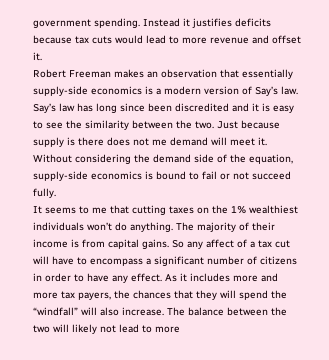government spending. Instead it justifies deficits because tax cuts would lead to more revenue and offset it.
Robert Freeman makes an observation that essentially supply-side economics is a modern version of Say’s law. Say’s law has long since been discredited and it is easy to see the similarity between the two. Just because supply is there does not me demand will meet it. Without considering the demand side of the equation, supply-side economics is bound to fail or not succeed fully.
It seems to me that cutting taxes on the 1% wealthiest individuals won’t do anything. The majority of their income is from capital gains. So any affect of a tax cut will have to encompass a significant number of citizens in order to have any effect. As it includes more and more tax payers, the chances that they will spend the “windfall” will also increase. The balance between the two will likely not lead to more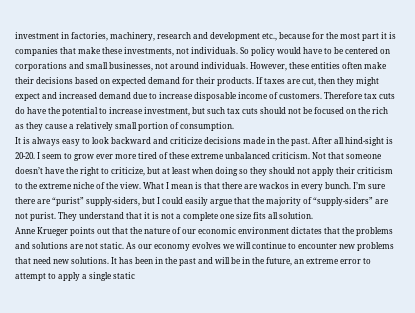investment in factories, machinery, research and development etc., because for the most part it is companies that make these investments, not individuals. So policy would have to be centered on corporations and small businesses, not around individuals. However, these entities often make their decisions based on expected demand for their products. If taxes are cut, then they might expect and increased demand due to increase disposable income of customers. Therefore tax cuts do have the potential to increase investment, but such tax cuts should not be focused on the rich as they cause a relatively small portion of consumption.
It is always easy to look backward and criticize decisions made in the past. After all hind-sight is 20-20. I seem to grow ever more tired of these extreme unbalanced criticism. Not that someone doesn’t have the right to criticize, but at least when doing so they should not apply their criticism to the extreme niche of the view. What I mean is that there are wackos in every bunch. I’m sure there are “purist” supply-siders, but I could easily argue that the majority of “supply-siders” are not purist. They understand that it is not a complete one size fits all solution.
Anne Krueger points out that the nature of our economic environment dictates that the problems and solutions are not static. As our economy evolves we will continue to encounter new problems that need new solutions. It has been in the past and will be in the future, an extreme error to attempt to apply a single static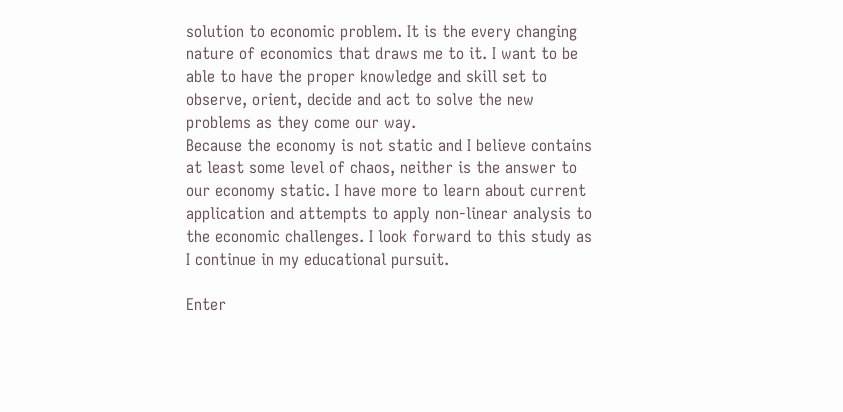solution to economic problem. It is the every changing nature of economics that draws me to it. I want to be able to have the proper knowledge and skill set to observe, orient, decide and act to solve the new problems as they come our way.
Because the economy is not static and I believe contains at least some level of chaos, neither is the answer to our economy static. I have more to learn about current application and attempts to apply non-linear analysis to the economic challenges. I look forward to this study as I continue in my educational pursuit.

Enter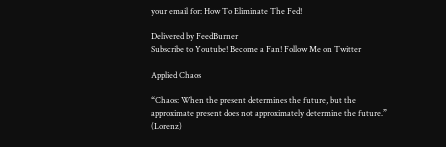your email for: How To Eliminate The Fed!

Delivered by FeedBurner
Subscribe to Youtube! Become a Fan! Follow Me on Twitter

Applied Chaos

“Chaos: When the present determines the future, but the approximate present does not approximately determine the future.” (Lorenz)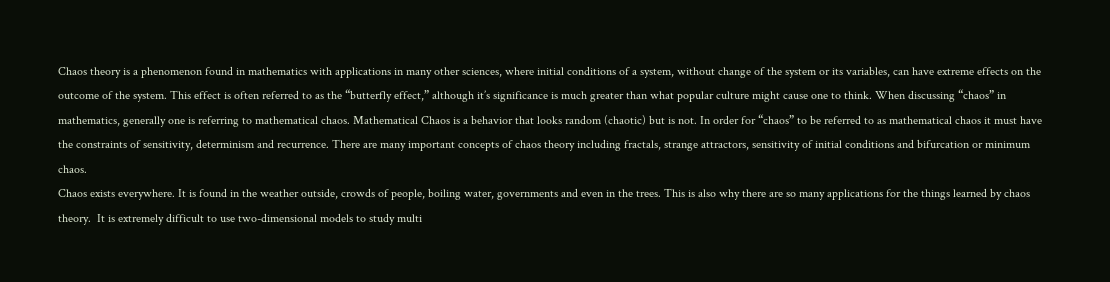Chaos theory is a phenomenon found in mathematics with applications in many other sciences, where initial conditions of a system, without change of the system or its variables, can have extreme effects on the outcome of the system. This effect is often referred to as the “butterfly effect,” although it’s significance is much greater than what popular culture might cause one to think. When discussing “chaos” in mathematics, generally one is referring to mathematical chaos. Mathematical Chaos is a behavior that looks random (chaotic) but is not. In order for “chaos” to be referred to as mathematical chaos it must have the constraints of sensitivity, determinism and recurrence. There are many important concepts of chaos theory including fractals, strange attractors, sensitivity of initial conditions and bifurcation or minimum chaos.
Chaos exists everywhere. It is found in the weather outside, crowds of people, boiling water, governments and even in the trees. This is also why there are so many applications for the things learned by chaos theory.  It is extremely difficult to use two-dimensional models to study multi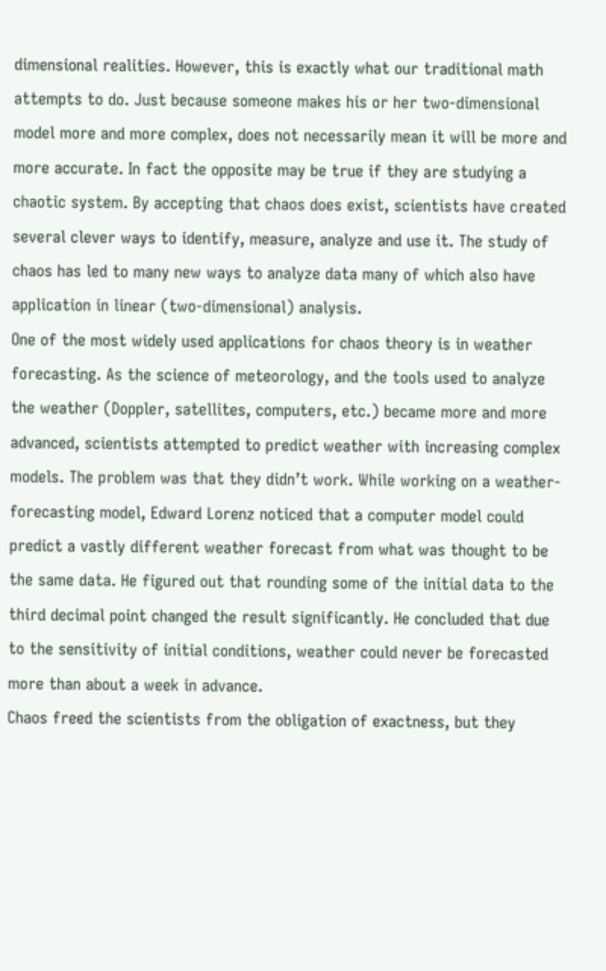dimensional realities. However, this is exactly what our traditional math attempts to do. Just because someone makes his or her two-dimensional model more and more complex, does not necessarily mean it will be more and more accurate. In fact the opposite may be true if they are studying a chaotic system. By accepting that chaos does exist, scientists have created several clever ways to identify, measure, analyze and use it. The study of chaos has led to many new ways to analyze data many of which also have application in linear (two-dimensional) analysis.
One of the most widely used applications for chaos theory is in weather forecasting. As the science of meteorology, and the tools used to analyze the weather (Doppler, satellites, computers, etc.) became more and more advanced, scientists attempted to predict weather with increasing complex models. The problem was that they didn’t work. While working on a weather-forecasting model, Edward Lorenz noticed that a computer model could predict a vastly different weather forecast from what was thought to be the same data. He figured out that rounding some of the initial data to the third decimal point changed the result significantly. He concluded that due to the sensitivity of initial conditions, weather could never be forecasted more than about a week in advance.
Chaos freed the scientists from the obligation of exactness, but they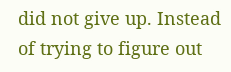did not give up. Instead of trying to figure out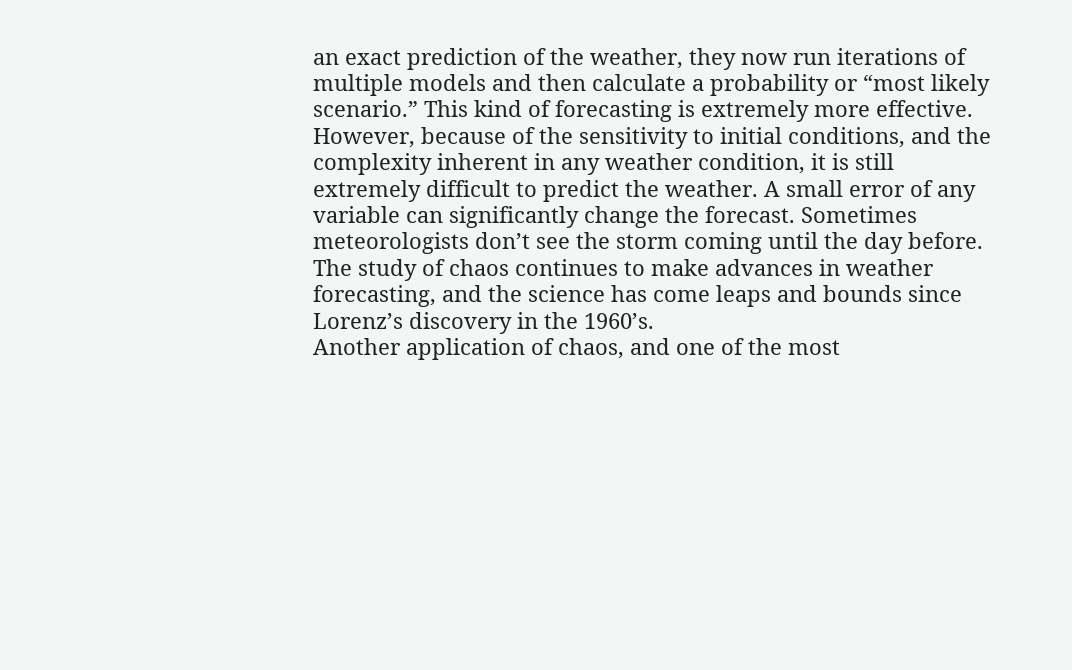an exact prediction of the weather, they now run iterations of multiple models and then calculate a probability or “most likely scenario.” This kind of forecasting is extremely more effective. However, because of the sensitivity to initial conditions, and the complexity inherent in any weather condition, it is still extremely difficult to predict the weather. A small error of any variable can significantly change the forecast. Sometimes meteorologists don’t see the storm coming until the day before. The study of chaos continues to make advances in weather forecasting, and the science has come leaps and bounds since Lorenz’s discovery in the 1960’s.
Another application of chaos, and one of the most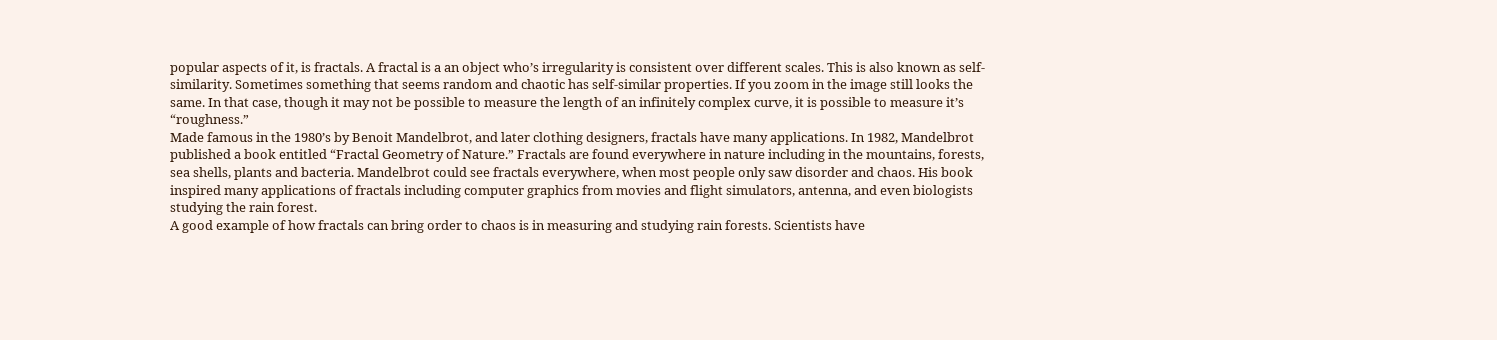popular aspects of it, is fractals. A fractal is a an object who’s irregularity is consistent over different scales. This is also known as self-similarity. Sometimes something that seems random and chaotic has self-similar properties. If you zoom in the image still looks the same. In that case, though it may not be possible to measure the length of an infinitely complex curve, it is possible to measure it’s “roughness.”
Made famous in the 1980’s by Benoit Mandelbrot, and later clothing designers, fractals have many applications. In 1982, Mandelbrot published a book entitled “Fractal Geometry of Nature.” Fractals are found everywhere in nature including in the mountains, forests, sea shells, plants and bacteria. Mandelbrot could see fractals everywhere, when most people only saw disorder and chaos. His book inspired many applications of fractals including computer graphics from movies and flight simulators, antenna, and even biologists studying the rain forest.
A good example of how fractals can bring order to chaos is in measuring and studying rain forests. Scientists have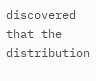discovered that the distribution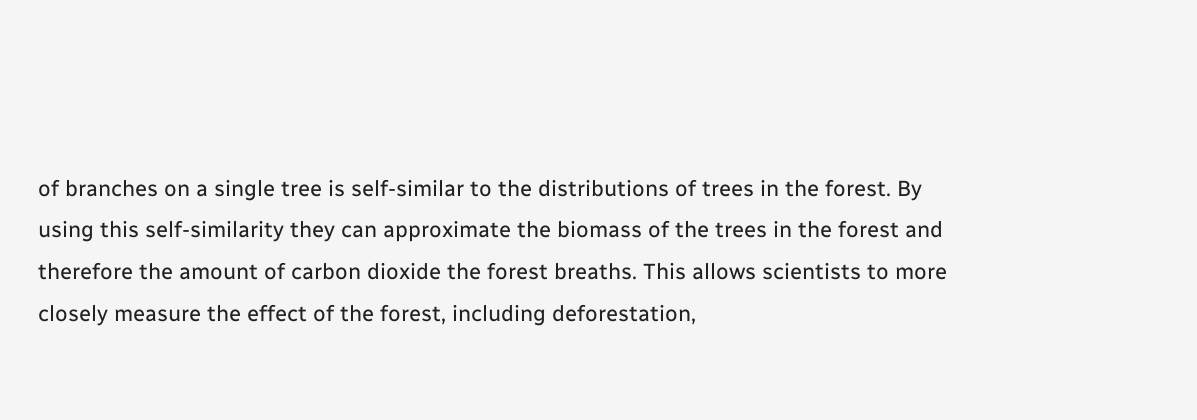of branches on a single tree is self-similar to the distributions of trees in the forest. By using this self-similarity they can approximate the biomass of the trees in the forest and therefore the amount of carbon dioxide the forest breaths. This allows scientists to more closely measure the effect of the forest, including deforestation,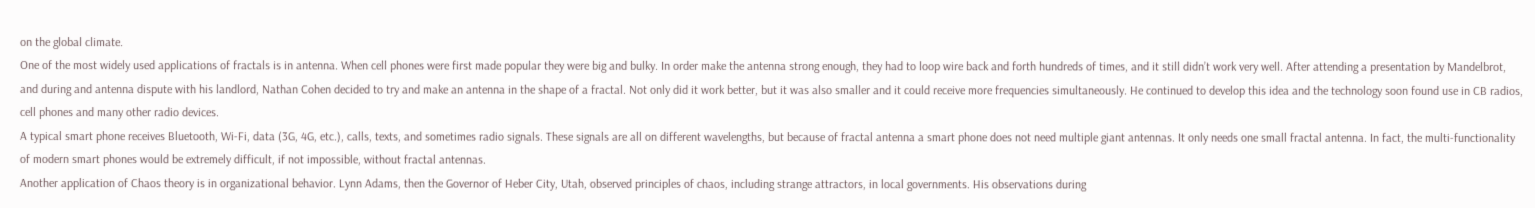on the global climate.
One of the most widely used applications of fractals is in antenna. When cell phones were first made popular they were big and bulky. In order make the antenna strong enough, they had to loop wire back and forth hundreds of times, and it still didn’t work very well. After attending a presentation by Mandelbrot, and during and antenna dispute with his landlord, Nathan Cohen decided to try and make an antenna in the shape of a fractal. Not only did it work better, but it was also smaller and it could receive more frequencies simultaneously. He continued to develop this idea and the technology soon found use in CB radios, cell phones and many other radio devices.
A typical smart phone receives Bluetooth, Wi-Fi, data (3G, 4G, etc.), calls, texts, and sometimes radio signals. These signals are all on different wavelengths, but because of fractal antenna a smart phone does not need multiple giant antennas. It only needs one small fractal antenna. In fact, the multi-functionality of modern smart phones would be extremely difficult, if not impossible, without fractal antennas.
Another application of Chaos theory is in organizational behavior. Lynn Adams, then the Governor of Heber City, Utah, observed principles of chaos, including strange attractors, in local governments. His observations during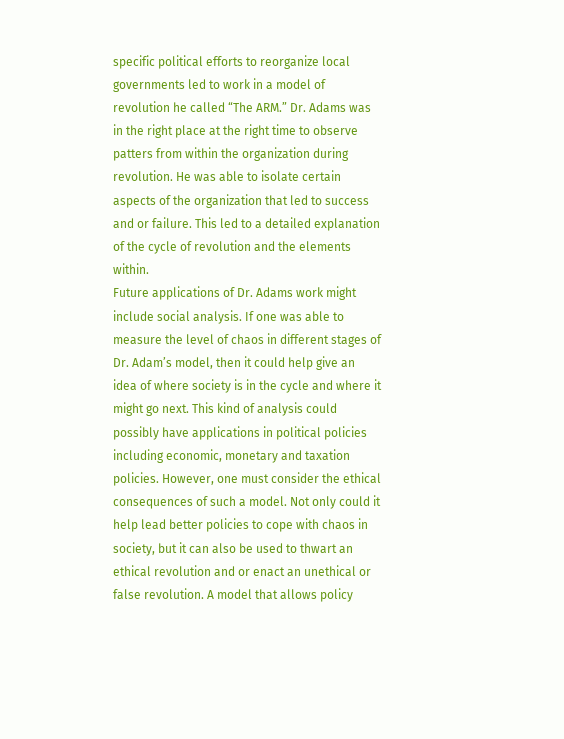specific political efforts to reorganize local governments led to work in a model of revolution he called “The ARM.” Dr. Adams was in the right place at the right time to observe patters from within the organization during revolution. He was able to isolate certain aspects of the organization that led to success and or failure. This led to a detailed explanation of the cycle of revolution and the elements within.
Future applications of Dr. Adams work might include social analysis. If one was able to measure the level of chaos in different stages of Dr. Adam’s model, then it could help give an idea of where society is in the cycle and where it might go next. This kind of analysis could possibly have applications in political policies including economic, monetary and taxation policies. However, one must consider the ethical consequences of such a model. Not only could it help lead better policies to cope with chaos in society, but it can also be used to thwart an ethical revolution and or enact an unethical or false revolution. A model that allows policy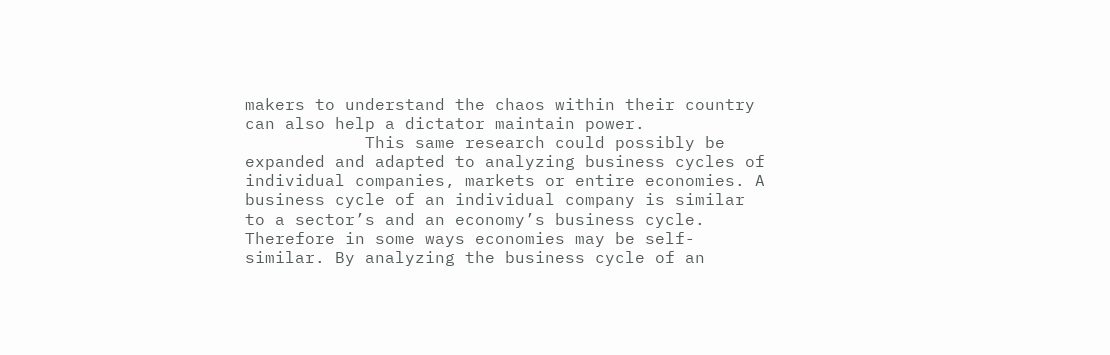makers to understand the chaos within their country can also help a dictator maintain power.
            This same research could possibly be expanded and adapted to analyzing business cycles of individual companies, markets or entire economies. A business cycle of an individual company is similar to a sector’s and an economy’s business cycle. Therefore in some ways economies may be self-similar. By analyzing the business cycle of an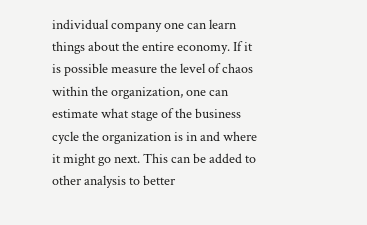individual company one can learn things about the entire economy. If it is possible measure the level of chaos within the organization, one can estimate what stage of the business cycle the organization is in and where it might go next. This can be added to other analysis to better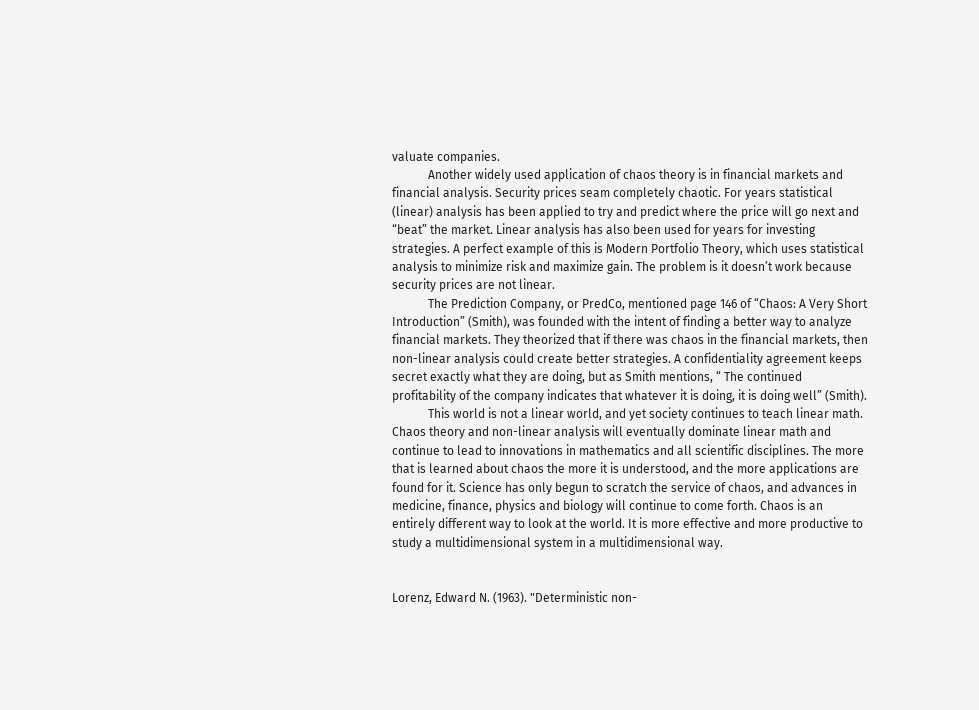valuate companies.
            Another widely used application of chaos theory is in financial markets and financial analysis. Security prices seam completely chaotic. For years statistical (linear) analysis has been applied to try and predict where the price will go next and “beat” the market. Linear analysis has also been used for years for investing strategies. A perfect example of this is Modern Portfolio Theory, which uses statistical analysis to minimize risk and maximize gain. The problem is it doesn’t work because security prices are not linear.
            The Prediction Company, or PredCo, mentioned page 146 of “Chaos: A Very Short Introduction” (Smith), was founded with the intent of finding a better way to analyze financial markets. They theorized that if there was chaos in the financial markets, then non-linear analysis could create better strategies. A confidentiality agreement keeps secret exactly what they are doing, but as Smith mentions, “ The continued profitability of the company indicates that whatever it is doing, it is doing well” (Smith).
            This world is not a linear world, and yet society continues to teach linear math. Chaos theory and non-linear analysis will eventually dominate linear math and continue to lead to innovations in mathematics and all scientific disciplines. The more that is learned about chaos the more it is understood, and the more applications are found for it. Science has only begun to scratch the service of chaos, and advances in medicine, finance, physics and biology will continue to come forth. Chaos is an entirely different way to look at the world. It is more effective and more productive to study a multidimensional system in a multidimensional way.


Lorenz, Edward N. (1963). "Deterministic non-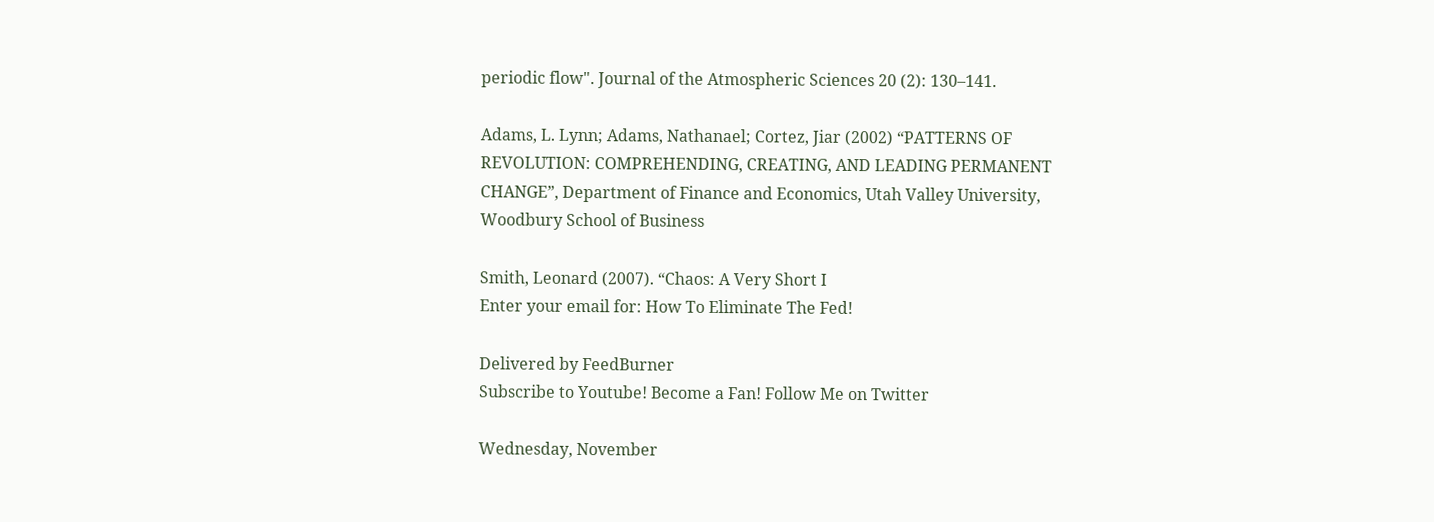periodic flow". Journal of the Atmospheric Sciences 20 (2): 130–141.

Adams, L. Lynn; Adams, Nathanael; Cortez, Jiar (2002) “PATTERNS OF REVOLUTION: COMPREHENDING, CREATING, AND LEADING PERMANENT CHANGE”, Department of Finance and Economics, Utah Valley University, Woodbury School of Business

Smith, Leonard (2007). “Chaos: A Very Short I
Enter your email for: How To Eliminate The Fed!

Delivered by FeedBurner
Subscribe to Youtube! Become a Fan! Follow Me on Twitter

Wednesday, November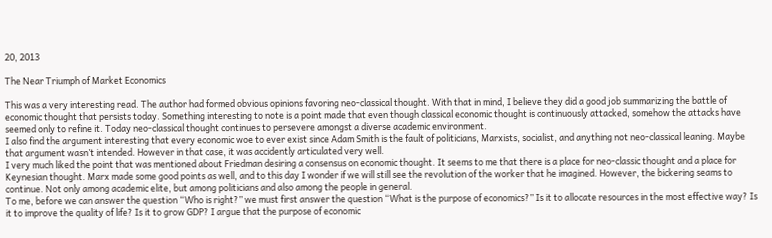20, 2013

The Near Triumph of Market Economics

This was a very interesting read. The author had formed obvious opinions favoring neo-classical thought. With that in mind, I believe they did a good job summarizing the battle of economic thought that persists today. Something interesting to note is a point made that even though classical economic thought is continuously attacked, somehow the attacks have seemed only to refine it. Today neo-classical thought continues to persevere amongst a diverse academic environment.
I also find the argument interesting that every economic woe to ever exist since Adam Smith is the fault of politicians, Marxists, socialist, and anything not neo-classical leaning. Maybe that argument wasn’t intended. However in that case, it was accidently articulated very well.
I very much liked the point that was mentioned about Friedman desiring a consensus on economic thought. It seems to me that there is a place for neo-classic thought and a place for Keynesian thought. Marx made some good points as well, and to this day I wonder if we will still see the revolution of the worker that he imagined. However, the bickering seams to continue. Not only among academic elite, but among politicians and also among the people in general.
To me, before we can answer the question “Who is right?” we must first answer the question “What is the purpose of economics?” Is it to allocate resources in the most effective way? Is it to improve the quality of life? Is it to grow GDP? I argue that the purpose of economic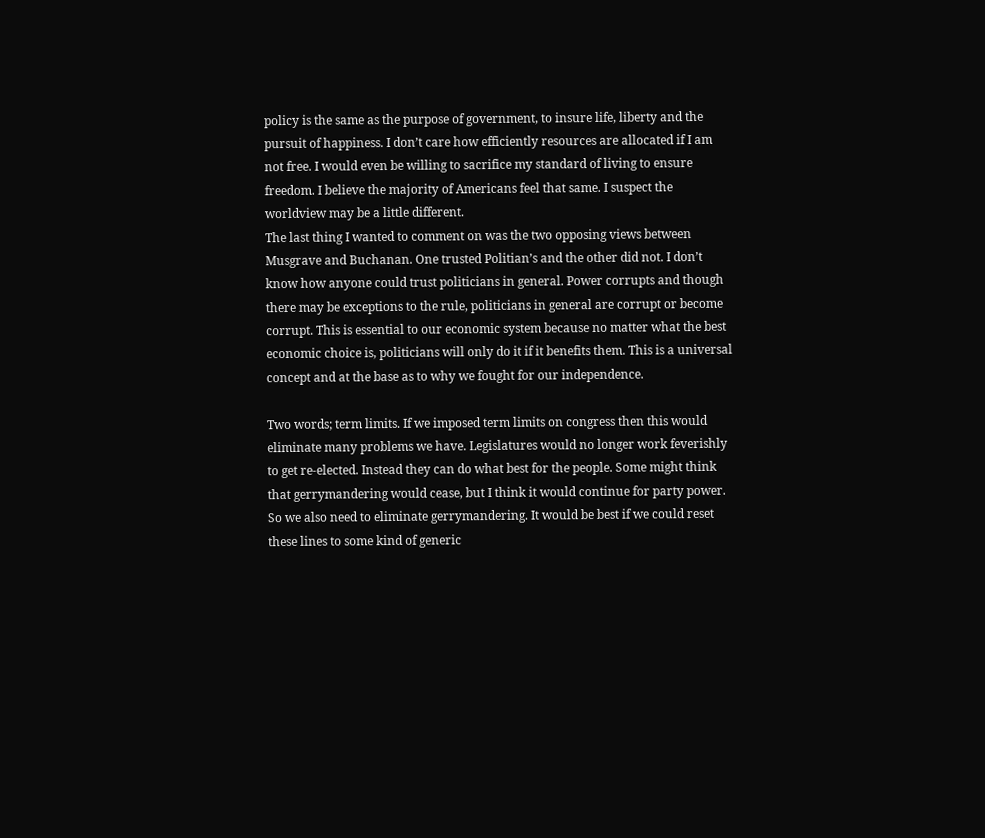policy is the same as the purpose of government, to insure life, liberty and the pursuit of happiness. I don’t care how efficiently resources are allocated if I am not free. I would even be willing to sacrifice my standard of living to ensure freedom. I believe the majority of Americans feel that same. I suspect the worldview may be a little different.
The last thing I wanted to comment on was the two opposing views between Musgrave and Buchanan. One trusted Politian’s and the other did not. I don’t know how anyone could trust politicians in general. Power corrupts and though there may be exceptions to the rule, politicians in general are corrupt or become corrupt. This is essential to our economic system because no matter what the best economic choice is, politicians will only do it if it benefits them. This is a universal concept and at the base as to why we fought for our independence.

Two words; term limits. If we imposed term limits on congress then this would eliminate many problems we have. Legislatures would no longer work feverishly to get re-elected. Instead they can do what best for the people. Some might think that gerrymandering would cease, but I think it would continue for party power. So we also need to eliminate gerrymandering. It would be best if we could reset these lines to some kind of generic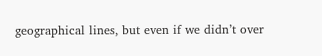geographical lines, but even if we didn’t over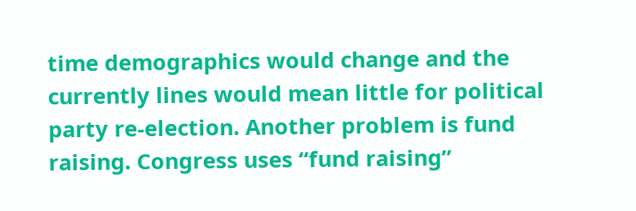time demographics would change and the currently lines would mean little for political party re-election. Another problem is fund raising. Congress uses “fund raising”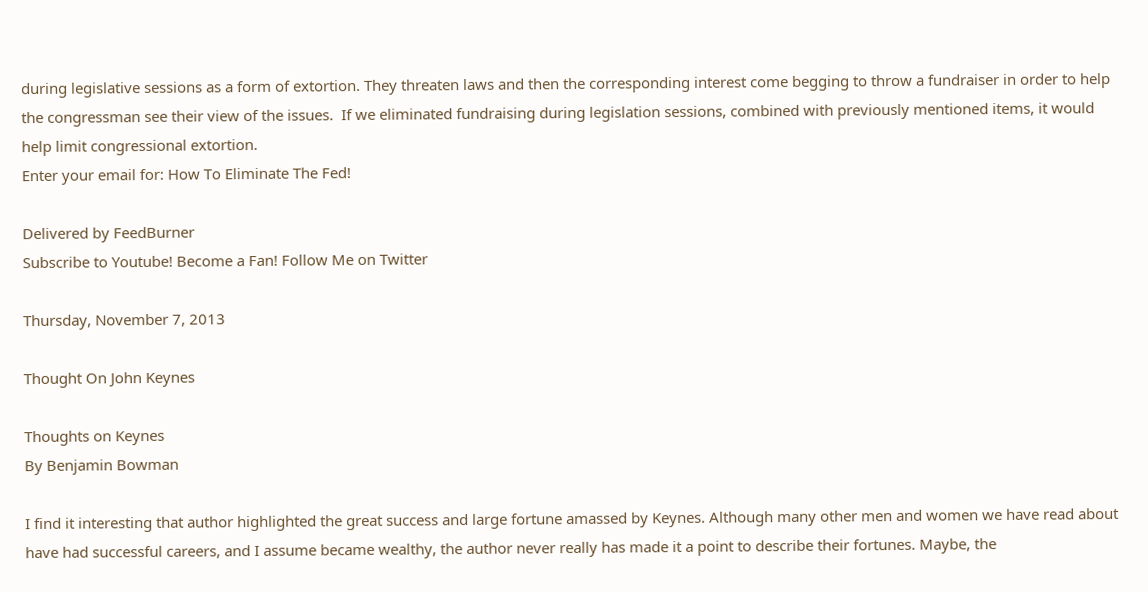during legislative sessions as a form of extortion. They threaten laws and then the corresponding interest come begging to throw a fundraiser in order to help the congressman see their view of the issues.  If we eliminated fundraising during legislation sessions, combined with previously mentioned items, it would help limit congressional extortion.
Enter your email for: How To Eliminate The Fed!

Delivered by FeedBurner
Subscribe to Youtube! Become a Fan! Follow Me on Twitter

Thursday, November 7, 2013

Thought On John Keynes

Thoughts on Keynes
By Benjamin Bowman

I find it interesting that author highlighted the great success and large fortune amassed by Keynes. Although many other men and women we have read about have had successful careers, and I assume became wealthy, the author never really has made it a point to describe their fortunes. Maybe, the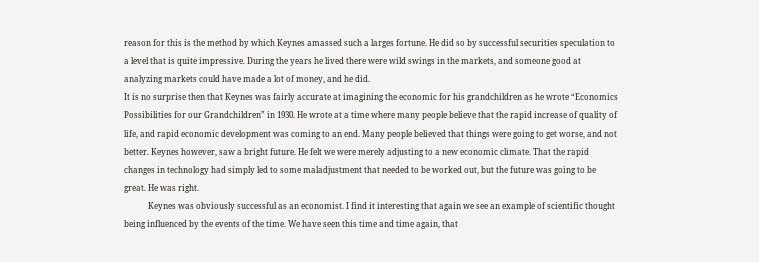reason for this is the method by which Keynes amassed such a larges fortune. He did so by successful securities speculation to a level that is quite impressive. During the years he lived there were wild swings in the markets, and someone good at analyzing markets could have made a lot of money, and he did.
It is no surprise then that Keynes was fairly accurate at imagining the economic for his grandchildren as he wrote “Economics Possibilities for our Grandchildren” in 1930. He wrote at a time where many people believe that the rapid increase of quality of life, and rapid economic development was coming to an end. Many people believed that things were going to get worse, and not better. Keynes however, saw a bright future. He felt we were merely adjusting to a new economic climate. That the rapid changes in technology had simply led to some maladjustment that needed to be worked out, but the future was going to be great. He was right.
            Keynes was obviously successful as an economist. I find it interesting that again we see an example of scientific thought being influenced by the events of the time. We have seen this time and time again, that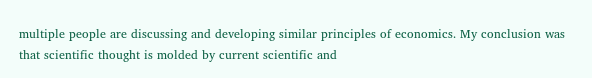multiple people are discussing and developing similar principles of economics. My conclusion was that scientific thought is molded by current scientific and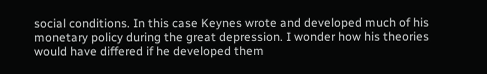social conditions. In this case Keynes wrote and developed much of his monetary policy during the great depression. I wonder how his theories would have differed if he developed them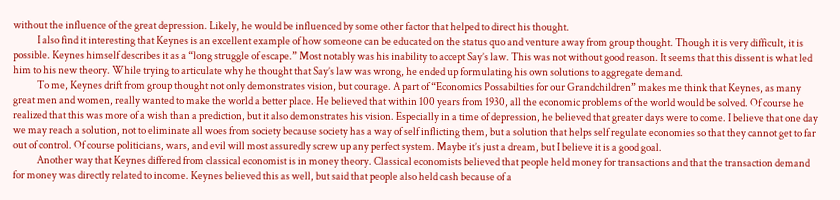without the influence of the great depression. Likely, he would be influenced by some other factor that helped to direct his thought.
            I also find it interesting that Keynes is an excellent example of how someone can be educated on the status quo and venture away from group thought. Though it is very difficult, it is possible. Keynes himself describes it as a “long struggle of escape.” Most notably was his inability to accept Say’s law. This was not without good reason. It seems that this dissent is what led him to his new theory. While trying to articulate why he thought that Say’s law was wrong, he ended up formulating his own solutions to aggregate demand.
            To me, Keynes drift from group thought not only demonstrates vision, but courage. A part of “Economics Possabilties for our Grandchildren” makes me think that Keynes, as many great men and women, really wanted to make the world a better place. He believed that within 100 years from 1930, all the economic problems of the world would be solved. Of course he realized that this was more of a wish than a prediction, but it also demonstrates his vision. Especially in a time of depression, he believed that greater days were to come. I believe that one day we may reach a solution, not to eliminate all woes from society because society has a way of self inflicting them, but a solution that helps self regulate economies so that they cannot get to far out of control. Of course politicians, wars, and evil will most assuredly screw up any perfect system. Maybe it’s just a dream, but I believe it is a good goal.
            Another way that Keynes differed from classical economist is in money theory. Classical economists believed that people held money for transactions and that the transaction demand for money was directly related to income. Keynes believed this as well, but said that people also held cash because of a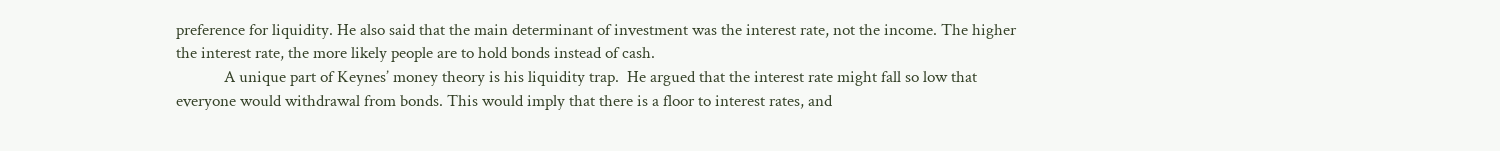preference for liquidity. He also said that the main determinant of investment was the interest rate, not the income. The higher the interest rate, the more likely people are to hold bonds instead of cash.
            A unique part of Keynes’ money theory is his liquidity trap.  He argued that the interest rate might fall so low that everyone would withdrawal from bonds. This would imply that there is a floor to interest rates, and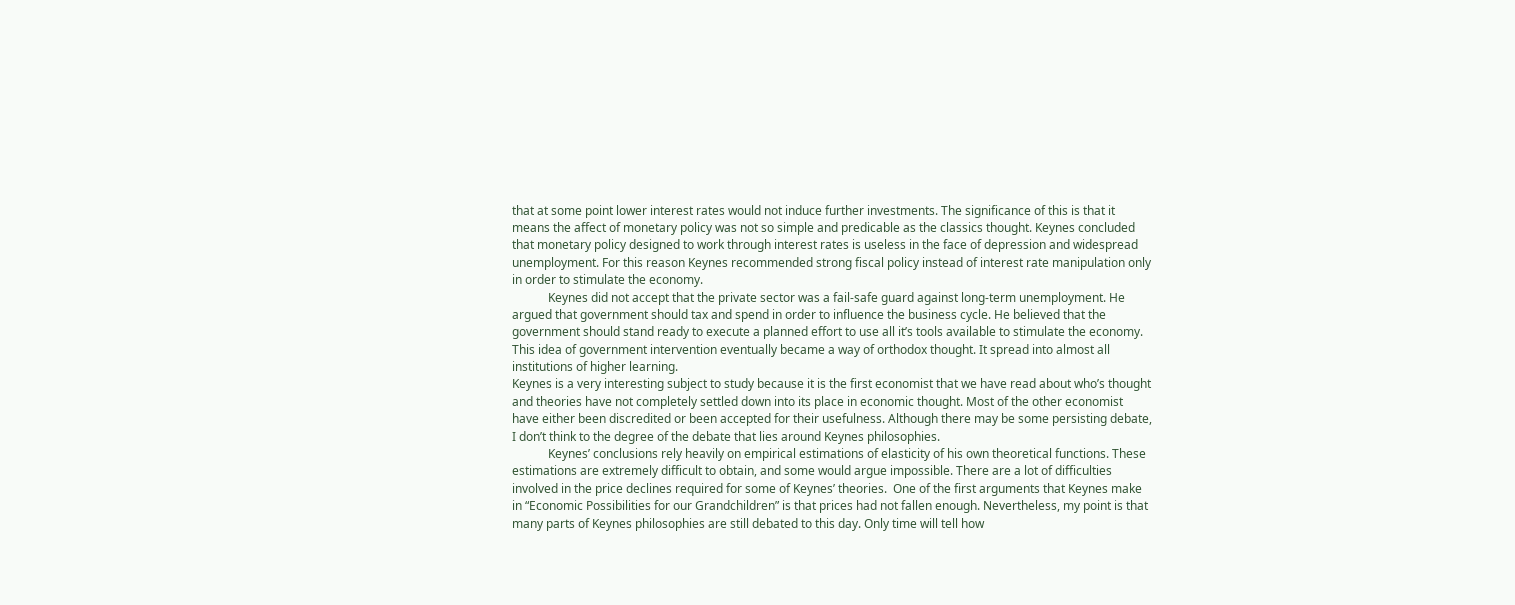that at some point lower interest rates would not induce further investments. The significance of this is that it means the affect of monetary policy was not so simple and predicable as the classics thought. Keynes concluded that monetary policy designed to work through interest rates is useless in the face of depression and widespread unemployment. For this reason Keynes recommended strong fiscal policy instead of interest rate manipulation only in order to stimulate the economy.
            Keynes did not accept that the private sector was a fail-safe guard against long-term unemployment. He argued that government should tax and spend in order to influence the business cycle. He believed that the government should stand ready to execute a planned effort to use all it’s tools available to stimulate the economy. This idea of government intervention eventually became a way of orthodox thought. It spread into almost all institutions of higher learning.
Keynes is a very interesting subject to study because it is the first economist that we have read about who’s thought and theories have not completely settled down into its place in economic thought. Most of the other economist have either been discredited or been accepted for their usefulness. Although there may be some persisting debate, I don’t think to the degree of the debate that lies around Keynes philosophies.
            Keynes’ conclusions rely heavily on empirical estimations of elasticity of his own theoretical functions. These estimations are extremely difficult to obtain, and some would argue impossible. There are a lot of difficulties involved in the price declines required for some of Keynes’ theories.  One of the first arguments that Keynes make in “Economic Possibilities for our Grandchildren” is that prices had not fallen enough. Nevertheless, my point is that many parts of Keynes philosophies are still debated to this day. Only time will tell how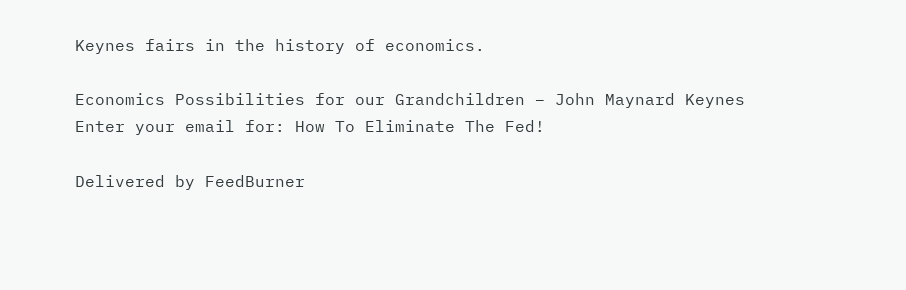Keynes fairs in the history of economics.

Economics Possibilities for our Grandchildren – John Maynard Keynes
Enter your email for: How To Eliminate The Fed!

Delivered by FeedBurner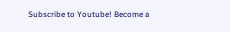Subscribe to Youtube! Become a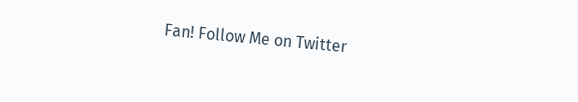Fan! Follow Me on Twitter